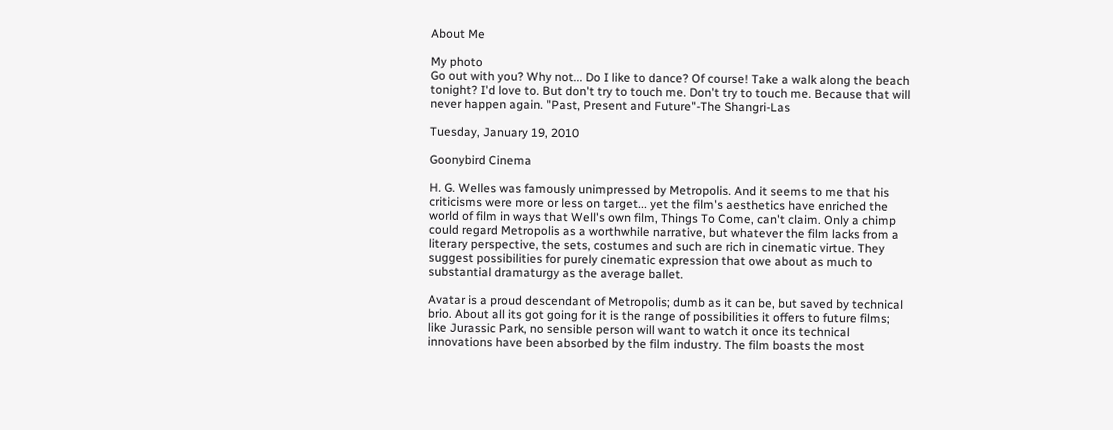About Me

My photo
Go out with you? Why not... Do I like to dance? Of course! Take a walk along the beach tonight? I'd love to. But don't try to touch me. Don't try to touch me. Because that will never happen again. "Past, Present and Future"-The Shangri-Las

Tuesday, January 19, 2010

Goonybird Cinema

H. G. Welles was famously unimpressed by Metropolis. And it seems to me that his criticisms were more or less on target... yet the film's aesthetics have enriched the world of film in ways that Well's own film, Things To Come, can't claim. Only a chimp could regard Metropolis as a worthwhile narrative, but whatever the film lacks from a literary perspective, the sets, costumes and such are rich in cinematic virtue. They suggest possibilities for purely cinematic expression that owe about as much to substantial dramaturgy as the average ballet.

Avatar is a proud descendant of Metropolis; dumb as it can be, but saved by technical brio. About all its got going for it is the range of possibilities it offers to future films; like Jurassic Park, no sensible person will want to watch it once its technical innovations have been absorbed by the film industry. The film boasts the most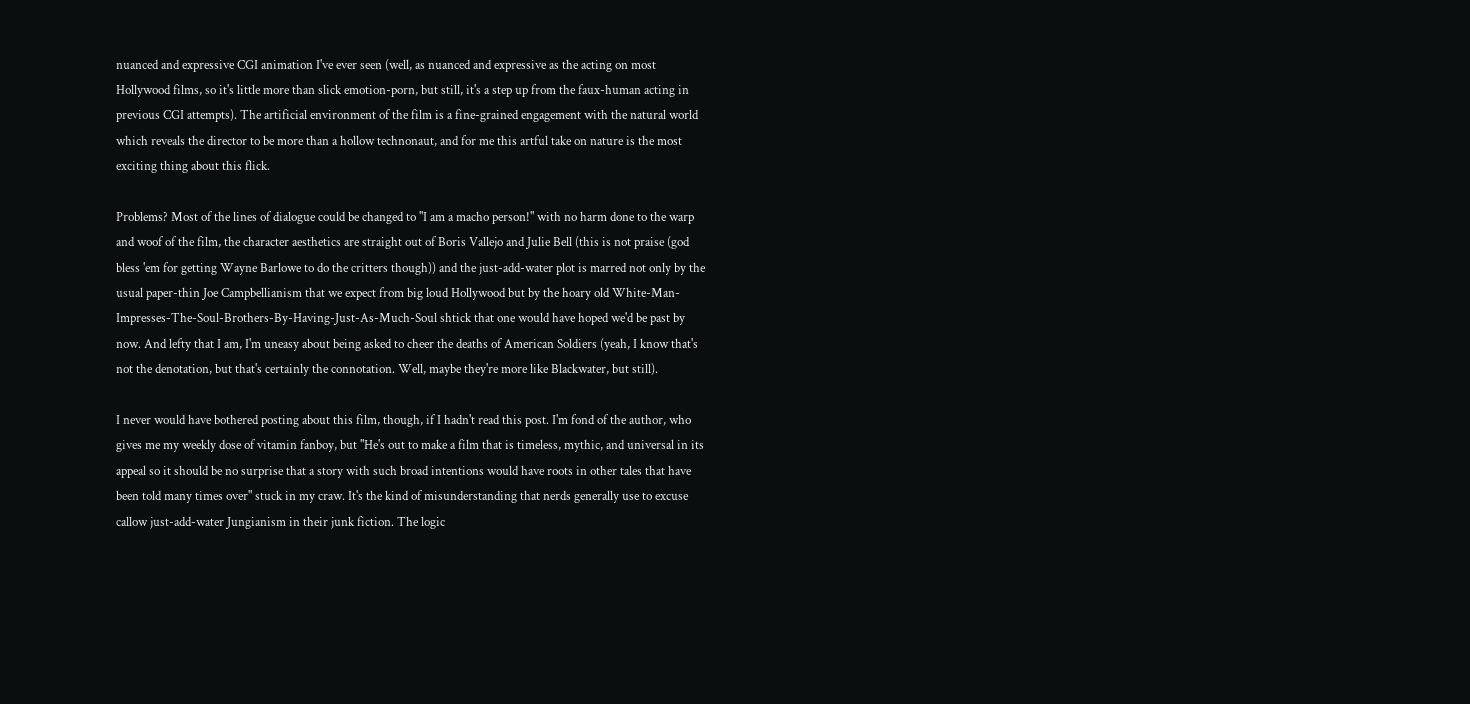nuanced and expressive CGI animation I've ever seen (well, as nuanced and expressive as the acting on most Hollywood films, so it's little more than slick emotion-porn, but still, it's a step up from the faux-human acting in previous CGI attempts). The artificial environment of the film is a fine-grained engagement with the natural world which reveals the director to be more than a hollow technonaut, and for me this artful take on nature is the most exciting thing about this flick.

Problems? Most of the lines of dialogue could be changed to "I am a macho person!" with no harm done to the warp and woof of the film, the character aesthetics are straight out of Boris Vallejo and Julie Bell (this is not praise (god bless 'em for getting Wayne Barlowe to do the critters though)) and the just-add-water plot is marred not only by the usual paper-thin Joe Campbellianism that we expect from big loud Hollywood but by the hoary old White-Man-Impresses-The-Soul-Brothers-By-Having-Just-As-Much-Soul shtick that one would have hoped we'd be past by now. And lefty that I am, I'm uneasy about being asked to cheer the deaths of American Soldiers (yeah, I know that's not the denotation, but that's certainly the connotation. Well, maybe they're more like Blackwater, but still).

I never would have bothered posting about this film, though, if I hadn't read this post. I'm fond of the author, who gives me my weekly dose of vitamin fanboy, but "He's out to make a film that is timeless, mythic, and universal in its appeal so it should be no surprise that a story with such broad intentions would have roots in other tales that have been told many times over" stuck in my craw. It's the kind of misunderstanding that nerds generally use to excuse callow just-add-water Jungianism in their junk fiction. The logic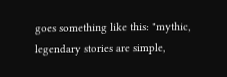goes something like this: "mythic, legendary stories are simple,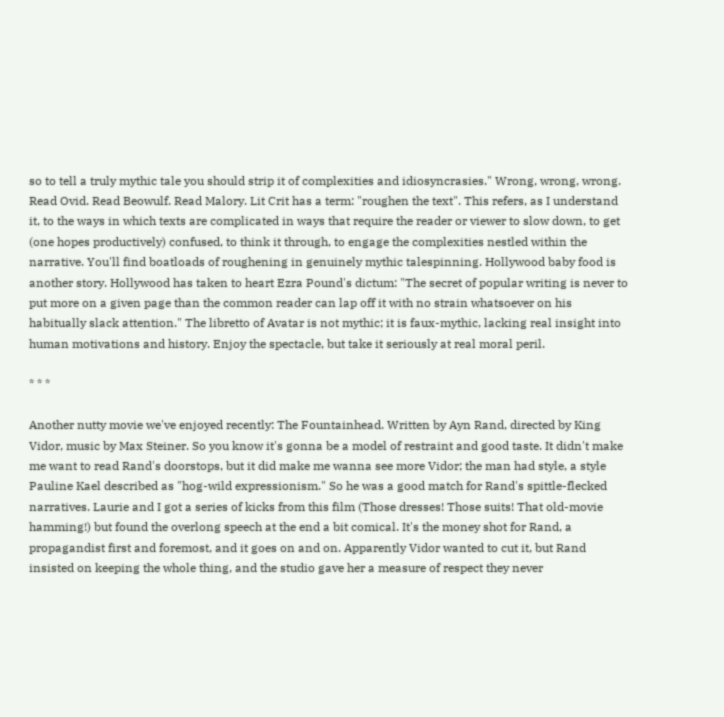so to tell a truly mythic tale you should strip it of complexities and idiosyncrasies." Wrong, wrong, wrong. Read Ovid. Read Beowulf. Read Malory. Lit Crit has a term: "roughen the text". This refers, as I understand it, to the ways in which texts are complicated in ways that require the reader or viewer to slow down, to get (one hopes productively) confused, to think it through, to engage the complexities nestled within the narrative. You'll find boatloads of roughening in genuinely mythic talespinning. Hollywood baby food is another story. Hollywood has taken to heart Ezra Pound's dictum: "The secret of popular writing is never to put more on a given page than the common reader can lap off it with no strain whatsoever on his habitually slack attention." The libretto of Avatar is not mythic; it is faux-mythic, lacking real insight into human motivations and history. Enjoy the spectacle, but take it seriously at real moral peril.

* * *

Another nutty movie we've enjoyed recently: The Fountainhead. Written by Ayn Rand, directed by King Vidor, music by Max Steiner. So you know it's gonna be a model of restraint and good taste. It didn't make me want to read Rand's doorstops, but it did make me wanna see more Vidor; the man had style, a style Pauline Kael described as "hog-wild expressionism." So he was a good match for Rand's spittle-flecked narratives. Laurie and I got a series of kicks from this film (Those dresses! Those suits! That old-movie hamming!) but found the overlong speech at the end a bit comical. It's the money shot for Rand, a propagandist first and foremost, and it goes on and on. Apparently Vidor wanted to cut it, but Rand insisted on keeping the whole thing, and the studio gave her a measure of respect they never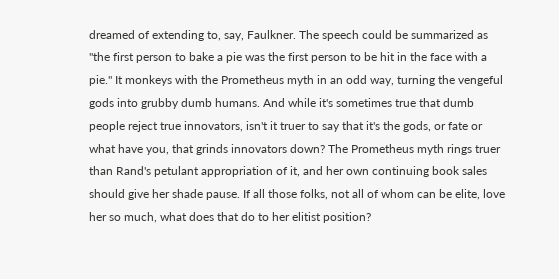dreamed of extending to, say, Faulkner. The speech could be summarized as "the first person to bake a pie was the first person to be hit in the face with a pie." It monkeys with the Prometheus myth in an odd way, turning the vengeful gods into grubby dumb humans. And while it's sometimes true that dumb people reject true innovators, isn't it truer to say that it's the gods, or fate or what have you, that grinds innovators down? The Prometheus myth rings truer than Rand's petulant appropriation of it, and her own continuing book sales should give her shade pause. If all those folks, not all of whom can be elite, love her so much, what does that do to her elitist position?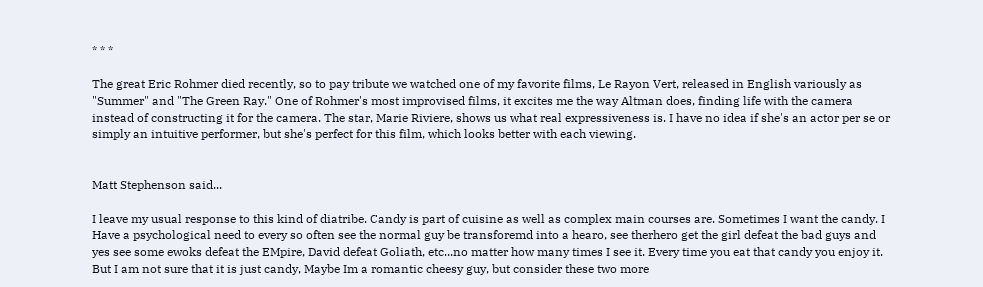* * *

The great Eric Rohmer died recently, so to pay tribute we watched one of my favorite films, Le Rayon Vert, released in English variously as "Summer" and "The Green Ray." One of Rohmer's most improvised films, it excites me the way Altman does, finding life with the camera instead of constructing it for the camera. The star, Marie Riviere, shows us what real expressiveness is. I have no idea if she's an actor per se or simply an intuitive performer, but she's perfect for this film, which looks better with each viewing.


Matt Stephenson said...

I leave my usual response to this kind of diatribe. Candy is part of cuisine as well as complex main courses are. Sometimes I want the candy. I Have a psychological need to every so often see the normal guy be transforemd into a hearo, see therhero get the girl defeat the bad guys and yes see some ewoks defeat the EMpire, David defeat Goliath, etc...no matter how many times I see it. Every time you eat that candy you enjoy it.
But I am not sure that it is just candy, Maybe Im a romantic cheesy guy, but consider these two more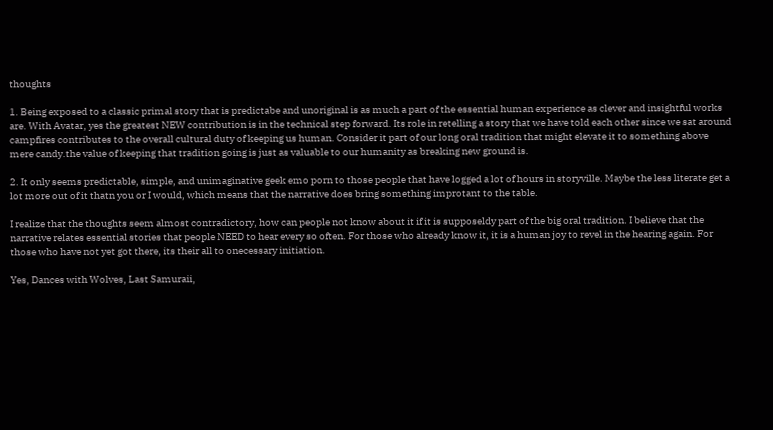thoughts

1. Being exposed to a classic primal story that is predictabe and unoriginal is as much a part of the essential human experience as clever and insightful works are. With Avatar, yes the greatest NEW contribution is in the technical step forward. Its role in retelling a story that we have told each other since we sat around campfires contributes to the overall cultural duty of keeping us human. Consider it part of our long oral tradition that might elevate it to something above mere candy.the value of keeping that tradition going is just as valuable to our humanity as breaking new ground is.

2. It only seems predictable, simple, and unimaginative geek emo porn to those people that have logged a lot of hours in storyville. Maybe the less literate get a lot more out of it thatn you or I would, which means that the narrative does bring something improtant to the table.

I realize that the thoughts seem almost contradictory, how can people not know about it if it is supposeldy part of the big oral tradition. I believe that the narrative relates essential stories that people NEED to hear every so often. For those who already know it, it is a human joy to revel in the hearing again. For those who have not yet got there, its their all to onecessary initiation.

Yes, Dances with Wolves, Last Samuraii,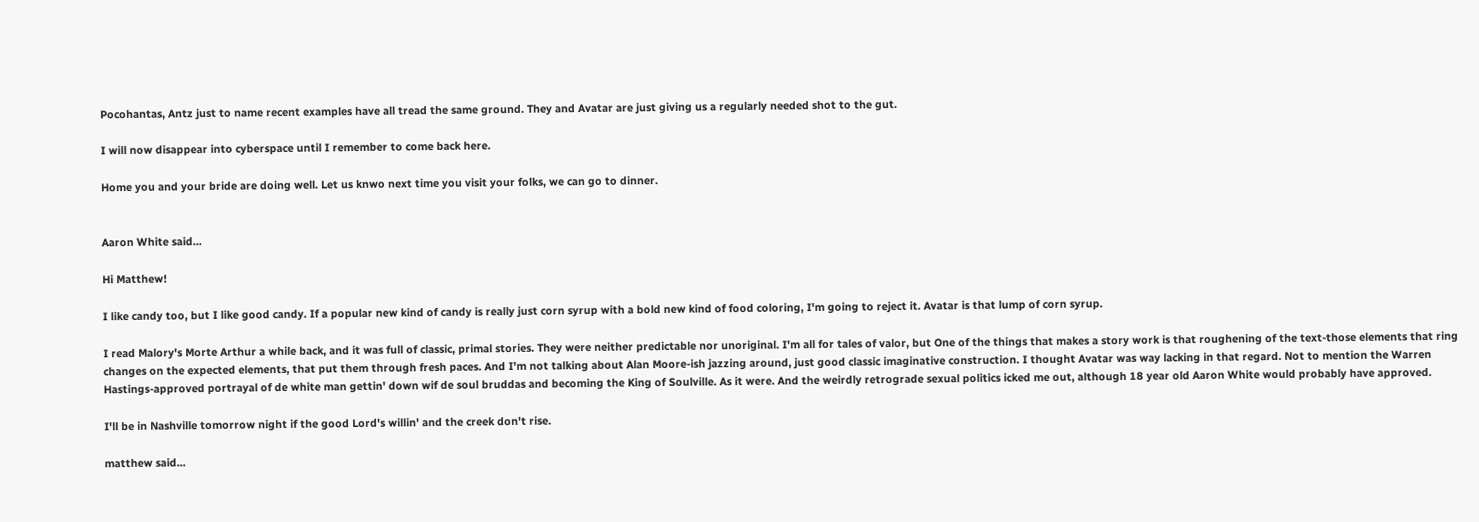Pocohantas, Antz just to name recent examples have all tread the same ground. They and Avatar are just giving us a regularly needed shot to the gut.

I will now disappear into cyberspace until I remember to come back here.

Home you and your bride are doing well. Let us knwo next time you visit your folks, we can go to dinner.


Aaron White said...

Hi Matthew!

I like candy too, but I like good candy. If a popular new kind of candy is really just corn syrup with a bold new kind of food coloring, I'm going to reject it. Avatar is that lump of corn syrup.

I read Malory's Morte Arthur a while back, and it was full of classic, primal stories. They were neither predictable nor unoriginal. I'm all for tales of valor, but One of the things that makes a story work is that roughening of the text-those elements that ring changes on the expected elements, that put them through fresh paces. And I'm not talking about Alan Moore-ish jazzing around, just good classic imaginative construction. I thought Avatar was way lacking in that regard. Not to mention the Warren Hastings-approved portrayal of de white man gettin' down wif de soul bruddas and becoming the King of Soulville. As it were. And the weirdly retrograde sexual politics icked me out, although 18 year old Aaron White would probably have approved.

I'll be in Nashville tomorrow night if the good Lord's willin' and the creek don't rise.

matthew said...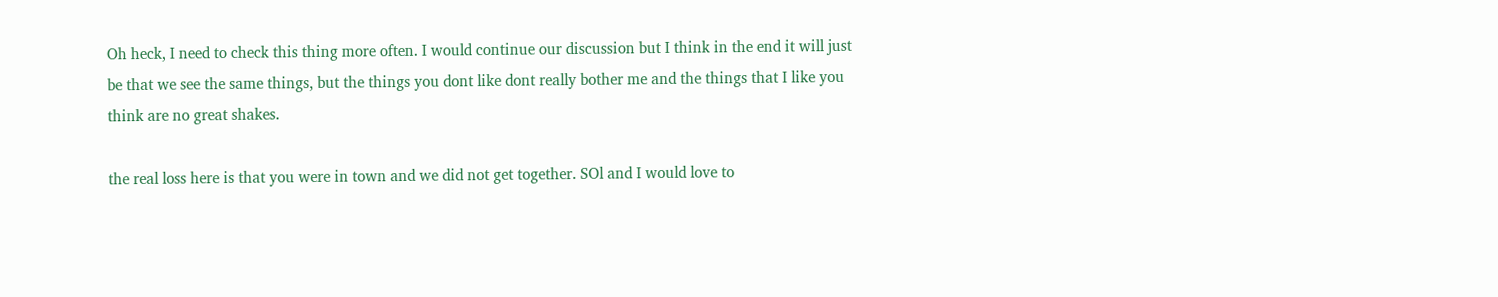Oh heck, I need to check this thing more often. I would continue our discussion but I think in the end it will just be that we see the same things, but the things you dont like dont really bother me and the things that I like you think are no great shakes.

the real loss here is that you were in town and we did not get together. SOl and I would love to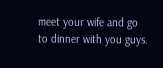meet your wife and go to dinner with you guys.